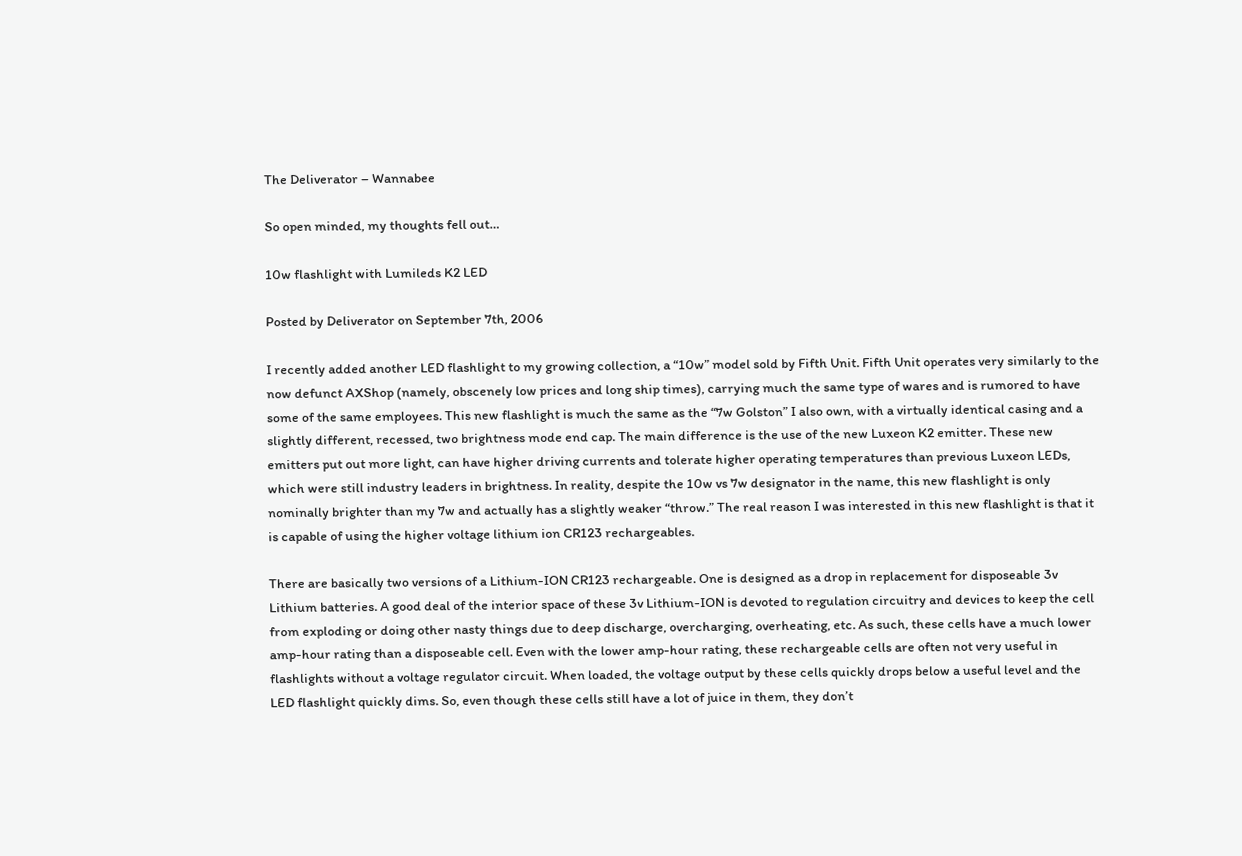The Deliverator – Wannabee

So open minded, my thoughts fell out…

10w flashlight with Lumileds K2 LED

Posted by Deliverator on September 7th, 2006

I recently added another LED flashlight to my growing collection, a “10w” model sold by Fifth Unit. Fifth Unit operates very similarly to the now defunct AXShop (namely, obscenely low prices and long ship times), carrying much the same type of wares and is rumored to have some of the same employees. This new flashlight is much the same as the “7w Golston” I also own, with a virtually identical casing and a slightly different, recessed, two brightness mode end cap. The main difference is the use of the new Luxeon K2 emitter. These new emitters put out more light, can have higher driving currents and tolerate higher operating temperatures than previous Luxeon LEDs, which were still industry leaders in brightness. In reality, despite the 10w vs 7w designator in the name, this new flashlight is only nominally brighter than my 7w and actually has a slightly weaker “throw.” The real reason I was interested in this new flashlight is that it is capable of using the higher voltage lithium ion CR123 rechargeables.

There are basically two versions of a Lithium-ION CR123 rechargeable. One is designed as a drop in replacement for disposeable 3v Lithium batteries. A good deal of the interior space of these 3v Lithium-ION is devoted to regulation circuitry and devices to keep the cell from exploding or doing other nasty things due to deep discharge, overcharging, overheating, etc. As such, these cells have a much lower amp-hour rating than a disposeable cell. Even with the lower amp-hour rating, these rechargeable cells are often not very useful in flashlights without a voltage regulator circuit. When loaded, the voltage output by these cells quickly drops below a useful level and the LED flashlight quickly dims. So, even though these cells still have a lot of juice in them, they don’t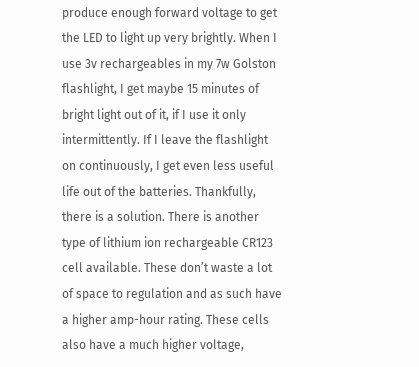produce enough forward voltage to get the LED to light up very brightly. When I use 3v rechargeables in my 7w Golston flashlight, I get maybe 15 minutes of bright light out of it, if I use it only intermittently. If I leave the flashlight on continuously, I get even less useful life out of the batteries. Thankfully, there is a solution. There is another type of lithium ion rechargeable CR123 cell available. These don’t waste a lot of space to regulation and as such have a higher amp-hour rating. These cells also have a much higher voltage,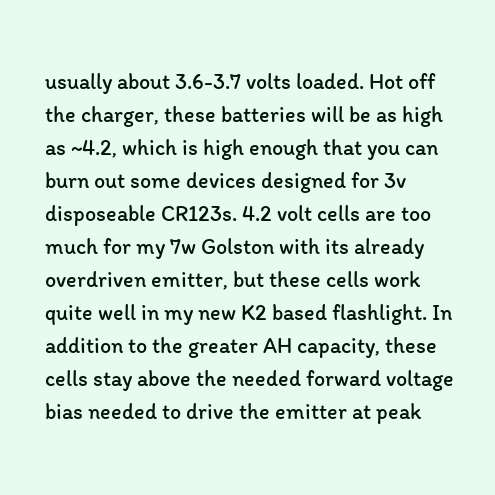usually about 3.6-3.7 volts loaded. Hot off the charger, these batteries will be as high as ~4.2, which is high enough that you can burn out some devices designed for 3v disposeable CR123s. 4.2 volt cells are too much for my 7w Golston with its already overdriven emitter, but these cells work quite well in my new K2 based flashlight. In addition to the greater AH capacity, these cells stay above the needed forward voltage bias needed to drive the emitter at peak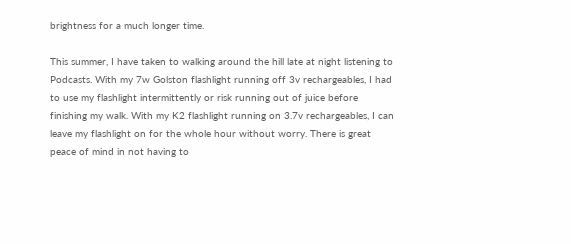brightness for a much longer time.

This summer, I have taken to walking around the hill late at night listening to Podcasts. With my 7w Golston flashlight running off 3v rechargeables, I had to use my flashlight intermittently or risk running out of juice before finishing my walk. With my K2 flashlight running on 3.7v rechargeables, I can leave my flashlight on for the whole hour without worry. There is great peace of mind in not having to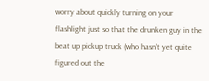worry about quickly turning on your flashlight just so that the drunken guy in the beat up pickup truck (who hasn’t yet quite figured out the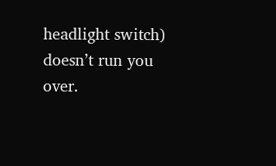headlight switch) doesn’t run you over.